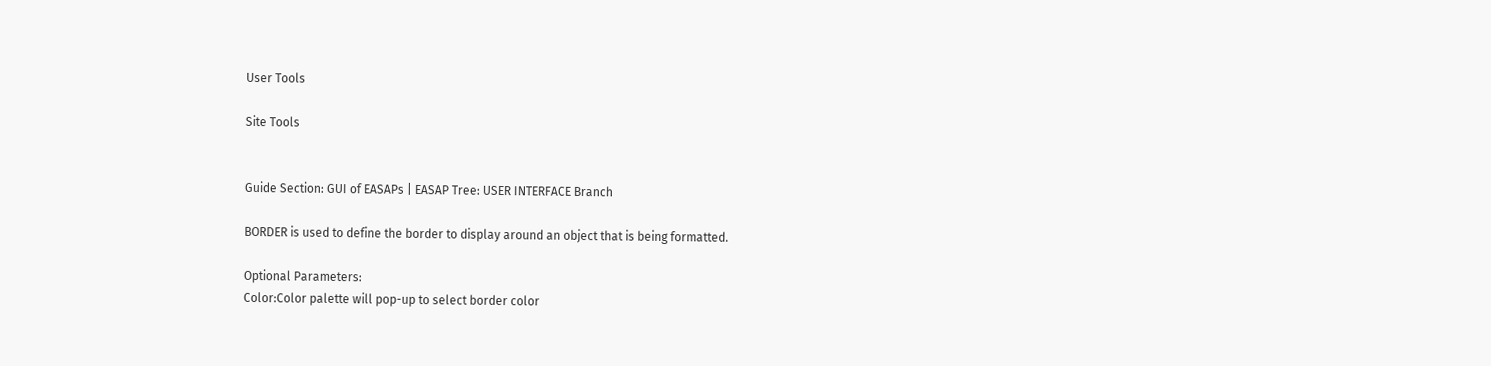User Tools

Site Tools


Guide Section: GUI of EASAPs | EASAP Tree: USER INTERFACE Branch

BORDER is used to define the border to display around an object that is being formatted.

Optional Parameters:
Color:Color palette will pop-up to select border color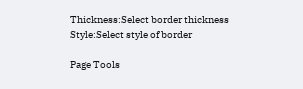Thickness:Select border thickness
Style:Select style of border

Page Tools